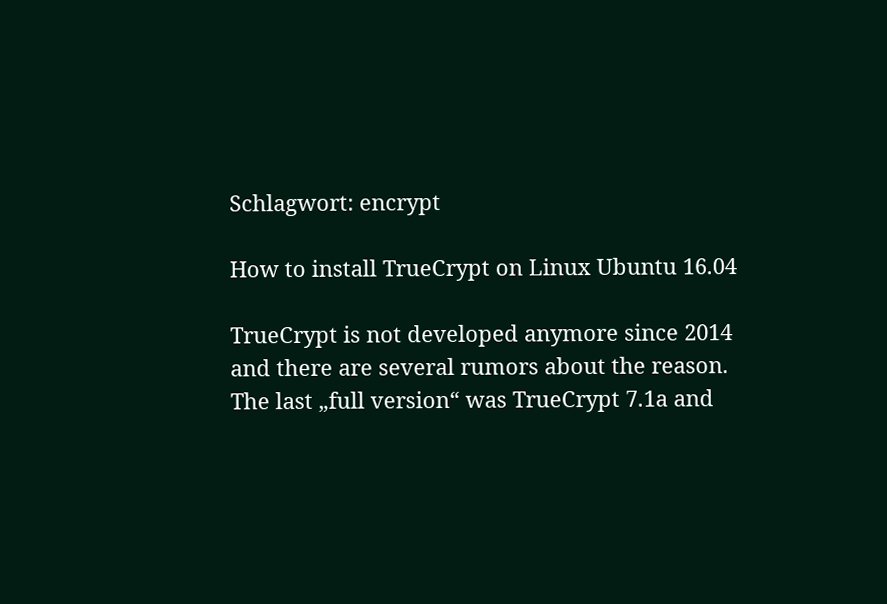Schlagwort: encrypt

How to install TrueCrypt on Linux Ubuntu 16.04

TrueCrypt is not developed anymore since 2014 and there are several rumors about the reason. The last „full version“ was TrueCrypt 7.1a and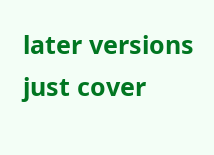later versions just cover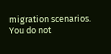migration scenarios. You do not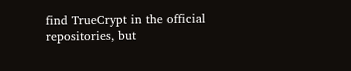find TrueCrypt in the official repositories, but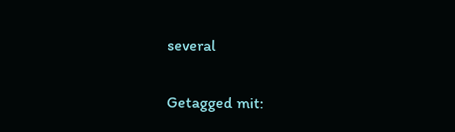several

Getagged mit: